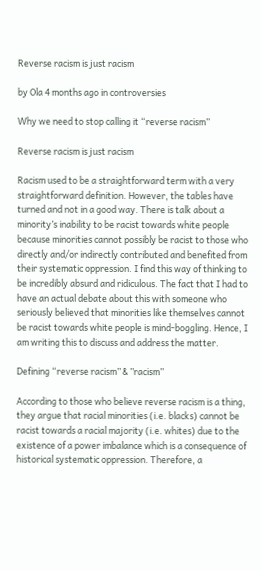Reverse racism is just racism

by Ola 4 months ago in controversies

Why we need to stop calling it “reverse racism”

Reverse racism is just racism

Racism used to be a straightforward term with a very straightforward definition. However, the tables have turned and not in a good way. There is talk about a minority’s inability to be racist towards white people because minorities cannot possibly be racist to those who directly and/or indirectly contributed and benefited from their systematic oppression. I find this way of thinking to be incredibly absurd and ridiculous. The fact that I had to have an actual debate about this with someone who seriously believed that minorities like themselves cannot be racist towards white people is mind-boggling. Hence, I am writing this to discuss and address the matter.

Defining “reverse racism” & ”racism”

According to those who believe reverse racism is a thing, they argue that racial minorities (i.e. blacks) cannot be racist towards a racial majority (i.e. whites) due to the existence of a power imbalance which is a consequence of historical systematic oppression. Therefore, a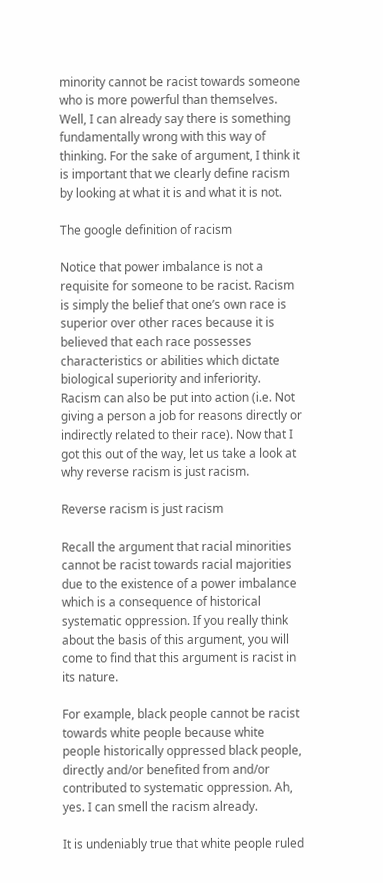minority cannot be racist towards someone who is more powerful than themselves. Well, I can already say there is something fundamentally wrong with this way of thinking. For the sake of argument, I think it is important that we clearly define racism by looking at what it is and what it is not.

The google definition of racism

Notice that power imbalance is not a requisite for someone to be racist. Racism is simply the belief that one’s own race is superior over other races because it is believed that each race possesses characteristics or abilities which dictate biological superiority and inferiority. Racism can also be put into action (i.e. Not giving a person a job for reasons directly or indirectly related to their race). Now that I got this out of the way, let us take a look at why reverse racism is just racism.

Reverse racism is just racism

Recall the argument that racial minorities cannot be racist towards racial majorities due to the existence of a power imbalance which is a consequence of historical systematic oppression. If you really think about the basis of this argument, you will come to find that this argument is racist in its nature.

For example, black people cannot be racist towards white people because white people historically oppressed black people, directly and/or benefited from and/or contributed to systematic oppression. Ah, yes. I can smell the racism already.

It is undeniably true that white people ruled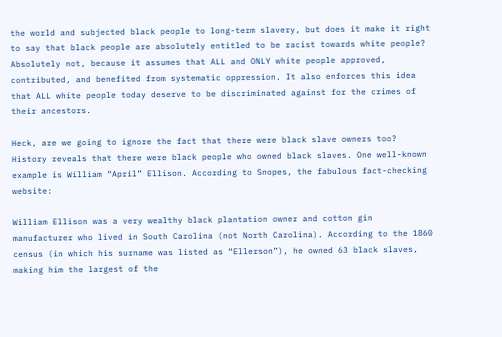the world and subjected black people to long-term slavery, but does it make it right to say that black people are absolutely entitled to be racist towards white people? Absolutely not, because it assumes that ALL and ONLY white people approved, contributed, and benefited from systematic oppression. It also enforces this idea that ALL white people today deserve to be discriminated against for the crimes of their ancestors.

Heck, are we going to ignore the fact that there were black slave owners too? History reveals that there were black people who owned black slaves. One well-known example is William “April” Ellison. According to Snopes, the fabulous fact-checking website:

William Ellison was a very wealthy black plantation owner and cotton gin manufacturer who lived in South Carolina (not North Carolina). According to the 1860 census (in which his surname was listed as “Ellerson”), he owned 63 black slaves, making him the largest of the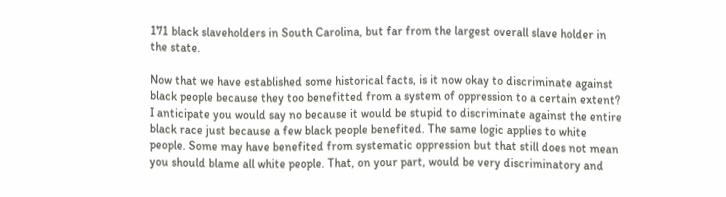171 black slaveholders in South Carolina, but far from the largest overall slave holder in the state.

Now that we have established some historical facts, is it now okay to discriminate against black people because they too benefitted from a system of oppression to a certain extent? I anticipate you would say no because it would be stupid to discriminate against the entire black race just because a few black people benefited. The same logic applies to white people. Some may have benefited from systematic oppression but that still does not mean you should blame all white people. That, on your part, would be very discriminatory and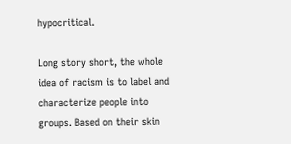hypocritical.

Long story short, the whole idea of racism is to label and characterize people into groups. Based on their skin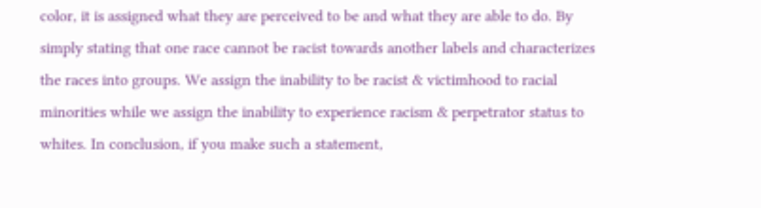color, it is assigned what they are perceived to be and what they are able to do. By simply stating that one race cannot be racist towards another labels and characterizes the races into groups. We assign the inability to be racist & victimhood to racial minorities while we assign the inability to experience racism & perpetrator status to whites. In conclusion, if you make such a statement,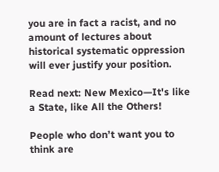you are in fact a racist, and no amount of lectures about historical systematic oppression will ever justify your position.

Read next: New Mexico—It's like a State, like All the Others!

People who don’t want you to think are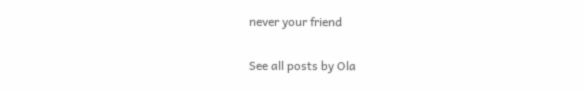never your friend

See all posts by Ola